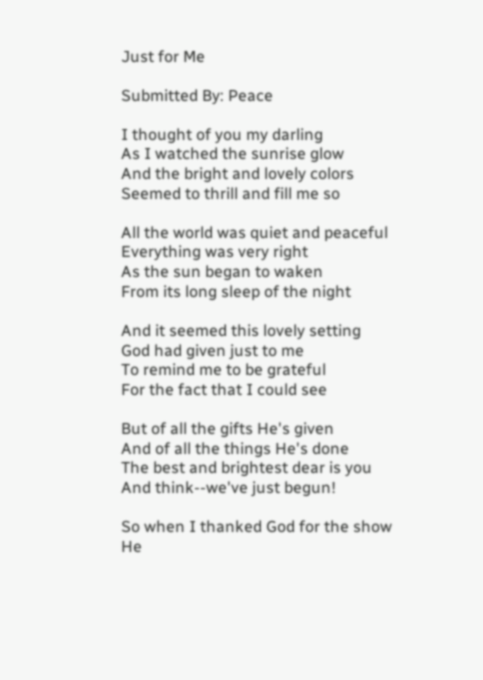Just for Me

Submitted By: Peace

I thought of you my darling
As I watched the sunrise glow
And the bright and lovely colors
Seemed to thrill and fill me so

All the world was quiet and peaceful
Everything was very right
As the sun began to waken
From its long sleep of the night

And it seemed this lovely setting
God had given just to me
To remind me to be grateful
For the fact that I could see

But of all the gifts He's given
And of all the things He's done
The best and brightest dear is you
And think--we've just begun!

So when I thanked God for the show
He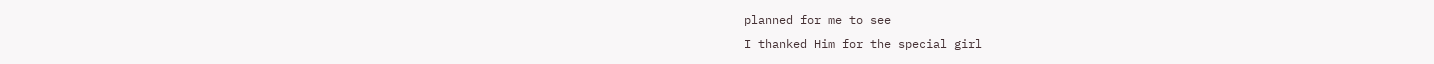planned for me to see
I thanked Him for the special girl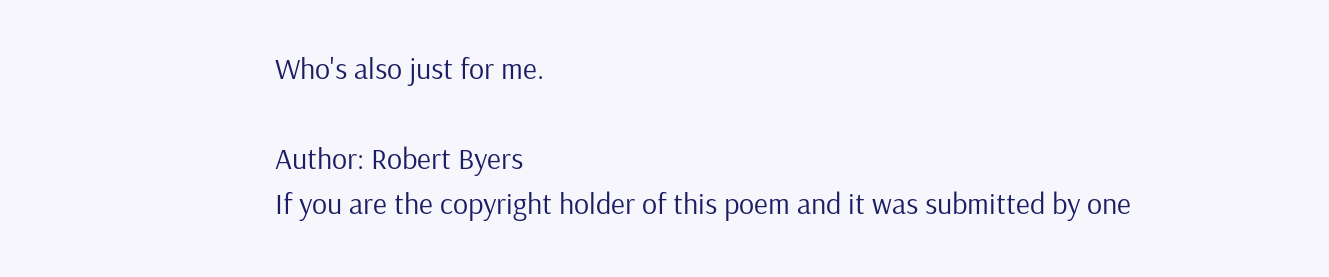Who's also just for me.

Author: Robert Byers
If you are the copyright holder of this poem and it was submitted by one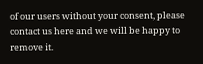of our users without your consent, please contact us here and we will be happy to remove it.